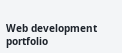Web development portfolio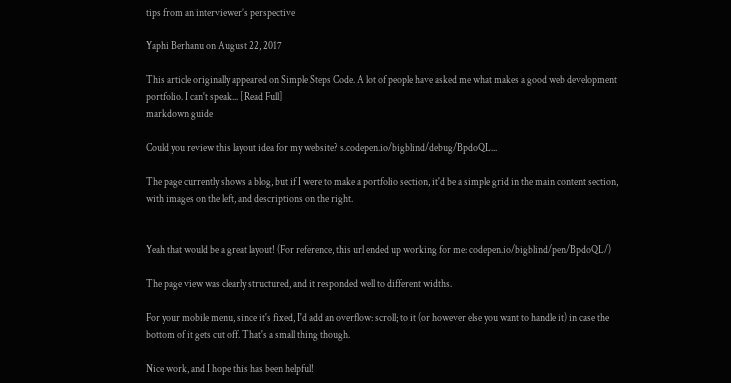tips from an interviewer’s perspective

Yaphi Berhanu on August 22, 2017

This article originally appeared on Simple Steps Code. A lot of people have asked me what makes a good web development portfolio. I can't speak... [Read Full]
markdown guide

Could you review this layout idea for my website? s.codepen.io/bigblind/debug/BpdoQL...

The page currently shows a blog, but if I were to make a portfolio section, it'd be a simple grid in the main content section, with images on the left, and descriptions on the right.


Yeah that would be a great layout! (For reference, this url ended up working for me: codepen.io/bigblind/pen/BpdoQL/)

The page view was clearly structured, and it responded well to different widths.

For your mobile menu, since it's fixed, I'd add an overflow: scroll; to it (or however else you want to handle it) in case the bottom of it gets cut off. That's a small thing though.

Nice work, and I hope this has been helpful!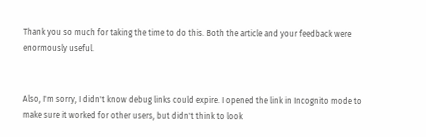Thank you so much for taking the time to do this. Both the article and your feedback were enormously useful.


Also, I'm sorry, I didn't know debug links could expire. I opened the link in Incognito mode to make sure it worked for other users, but didn't think to look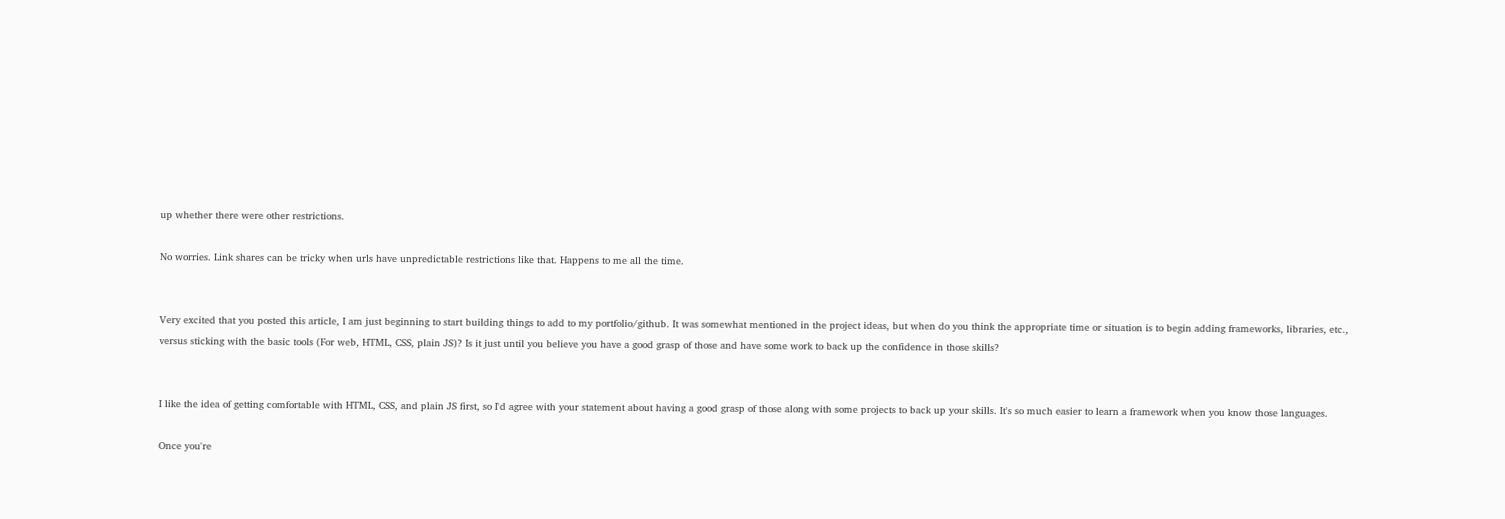up whether there were other restrictions.

No worries. Link shares can be tricky when urls have unpredictable restrictions like that. Happens to me all the time.


Very excited that you posted this article, I am just beginning to start building things to add to my portfolio/github. It was somewhat mentioned in the project ideas, but when do you think the appropriate time or situation is to begin adding frameworks, libraries, etc., versus sticking with the basic tools (For web, HTML, CSS, plain JS)? Is it just until you believe you have a good grasp of those and have some work to back up the confidence in those skills?


I like the idea of getting comfortable with HTML, CSS, and plain JS first, so I'd agree with your statement about having a good grasp of those along with some projects to back up your skills. It's so much easier to learn a framework when you know those languages.

Once you're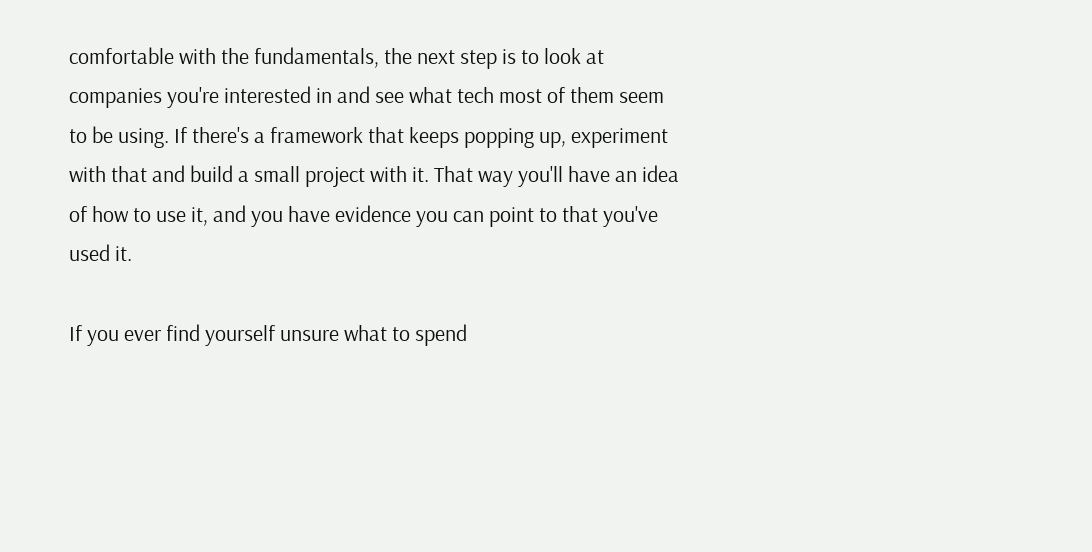comfortable with the fundamentals, the next step is to look at companies you're interested in and see what tech most of them seem to be using. If there's a framework that keeps popping up, experiment with that and build a small project with it. That way you'll have an idea of how to use it, and you have evidence you can point to that you've used it.

If you ever find yourself unsure what to spend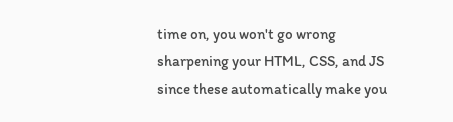time on, you won't go wrong sharpening your HTML, CSS, and JS since these automatically make you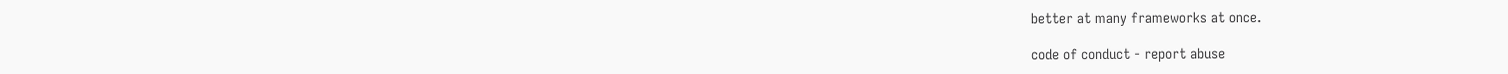better at many frameworks at once.

code of conduct - report abuse